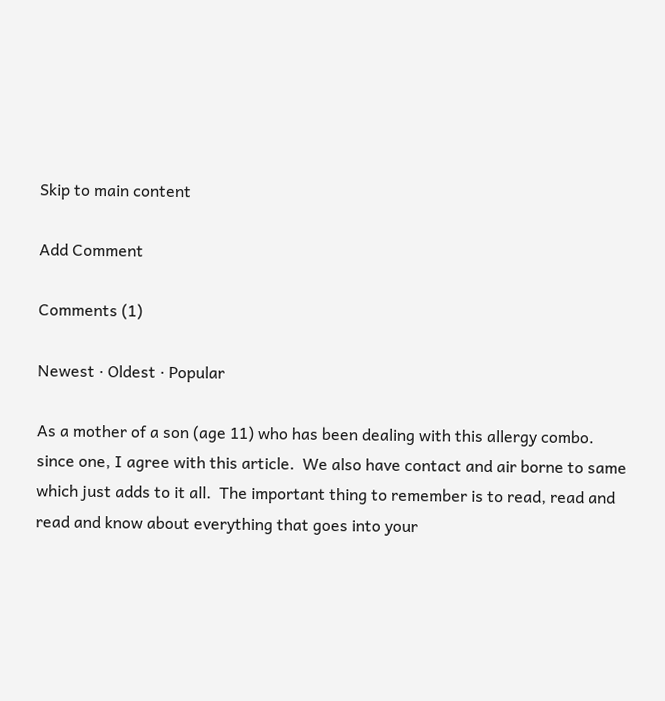Skip to main content

Add Comment

Comments (1)

Newest · Oldest · Popular

As a mother of a son (age 11) who has been dealing with this allergy combo. since one, I agree with this article.  We also have contact and air borne to same which just adds to it all.  The important thing to remember is to read, read and read and know about everything that goes into your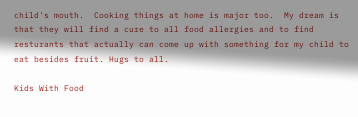child's mouth.  Cooking things at home is major too.  My dream is that they will find a cure to all food allergies and to find resturants that actually can come up with something for my child to eat besides fruit. Hugs to all.

Kids With Food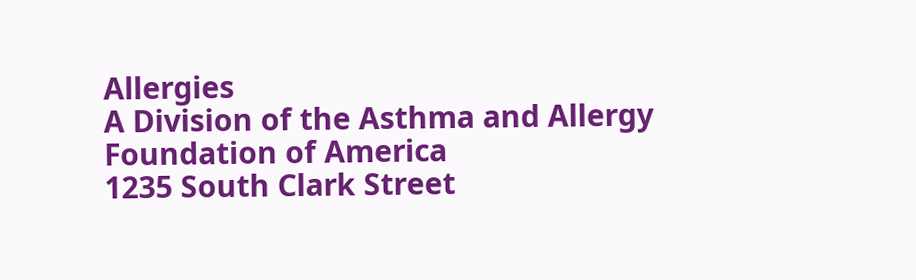Allergies
A Division of the Asthma and Allergy Foundation of America
1235 South Clark Street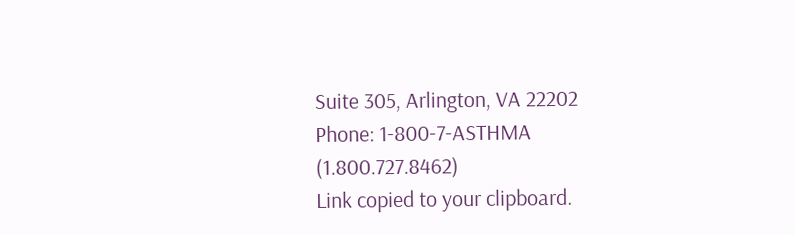Suite 305, Arlington, VA 22202
Phone: 1-800-7-ASTHMA (1.800.727.8462)
Link copied to your clipboard.